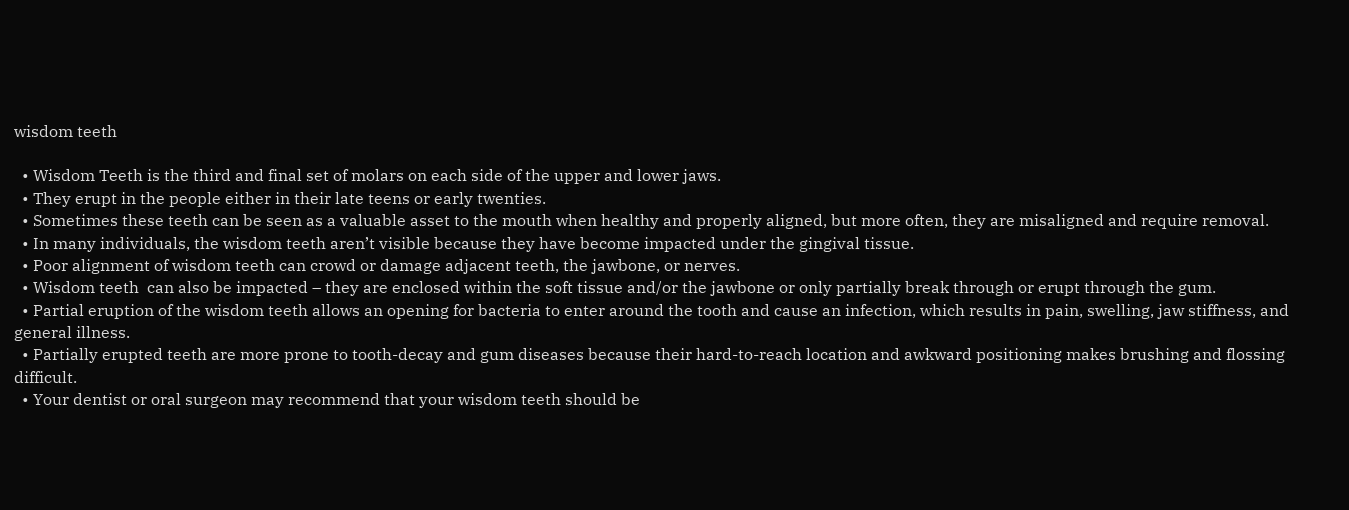wisdom teeth

  • Wisdom Teeth is the third and final set of molars on each side of the upper and lower jaws.
  • They erupt in the people either in their late teens or early twenties.
  • Sometimes these teeth can be seen as a valuable asset to the mouth when healthy and properly aligned, but more often, they are misaligned and require removal.
  • In many individuals, the wisdom teeth aren’t visible because they have become impacted under the gingival tissue.
  • Poor alignment of wisdom teeth can crowd or damage adjacent teeth, the jawbone, or nerves.
  • Wisdom teeth  can also be impacted – they are enclosed within the soft tissue and/or the jawbone or only partially break through or erupt through the gum.
  • Partial eruption of the wisdom teeth allows an opening for bacteria to enter around the tooth and cause an infection, which results in pain, swelling, jaw stiffness, and general illness.
  • Partially erupted teeth are more prone to tooth-decay and gum diseases because their hard-to-reach location and awkward positioning makes brushing and flossing difficult.
  • Your dentist or oral surgeon may recommend that your wisdom teeth should be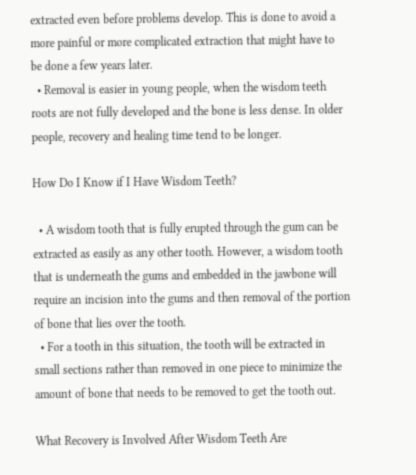extracted even before problems develop. This is done to avoid a more painful or more complicated extraction that might have to be done a few years later.
  • Removal is easier in young people, when the wisdom teeth roots are not fully developed and the bone is less dense. In older people, recovery and healing time tend to be longer.

How Do I Know if I Have Wisdom Teeth?

  • A wisdom tooth that is fully erupted through the gum can be extracted as easily as any other tooth. However, a wisdom tooth that is underneath the gums and embedded in the jawbone will require an incision into the gums and then removal of the portion of bone that lies over the tooth.
  • For a tooth in this situation, the tooth will be extracted in small sections rather than removed in one piece to minimize the amount of bone that needs to be removed to get the tooth out.

What Recovery is Involved After Wisdom Teeth Are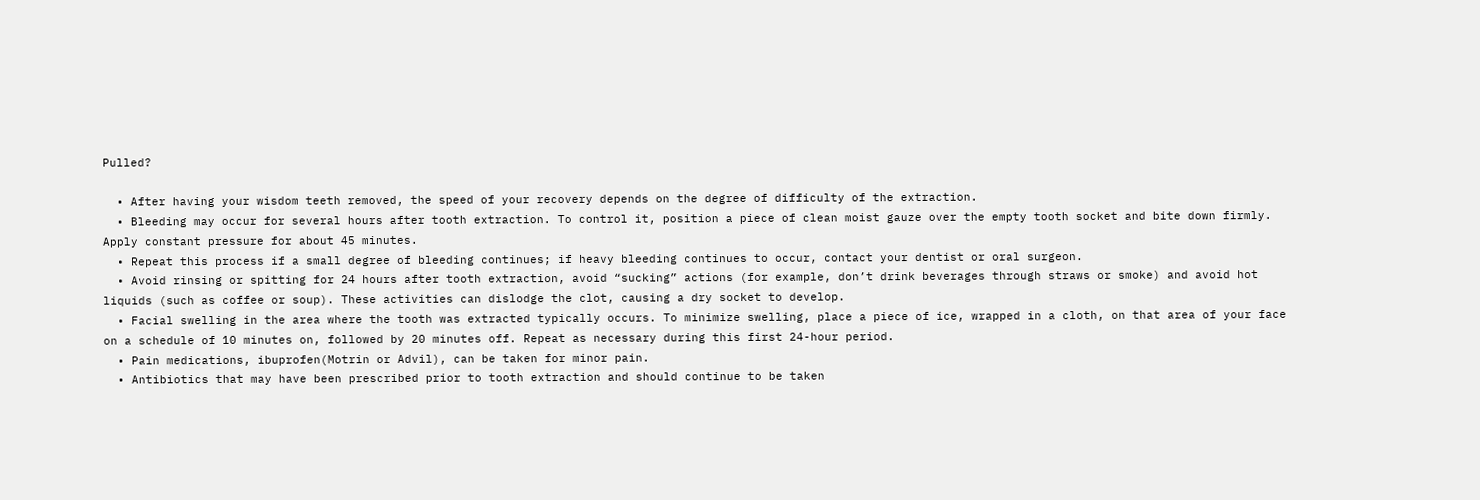Pulled?

  • After having your wisdom teeth removed, the speed of your recovery depends on the degree of difficulty of the extraction.
  • Bleeding may occur for several hours after tooth extraction. To control it, position a piece of clean moist gauze over the empty tooth socket and bite down firmly. Apply constant pressure for about 45 minutes.
  • Repeat this process if a small degree of bleeding continues; if heavy bleeding continues to occur, contact your dentist or oral surgeon.
  • Avoid rinsing or spitting for 24 hours after tooth extraction, avoid “sucking” actions (for example, don’t drink beverages through straws or smoke) and avoid hot liquids (such as coffee or soup). These activities can dislodge the clot, causing a dry socket to develop.
  • Facial swelling in the area where the tooth was extracted typically occurs. To minimize swelling, place a piece of ice, wrapped in a cloth, on that area of your face on a schedule of 10 minutes on, followed by 20 minutes off. Repeat as necessary during this first 24-hour period.
  • Pain medications, ibuprofen(Motrin or Advil), can be taken for minor pain.
  • Antibiotics that may have been prescribed prior to tooth extraction and should continue to be taken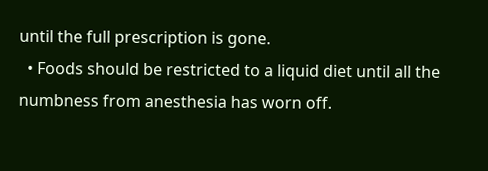until the full prescription is gone.
  • Foods should be restricted to a liquid diet until all the numbness from anesthesia has worn off.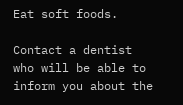Eat soft foods.

Contact a dentist who will be able to inform you about the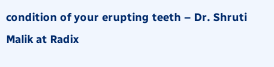condition of your erupting teeth – Dr. Shruti Malik at Radix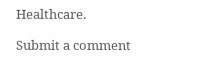Healthcare.

Submit a comment